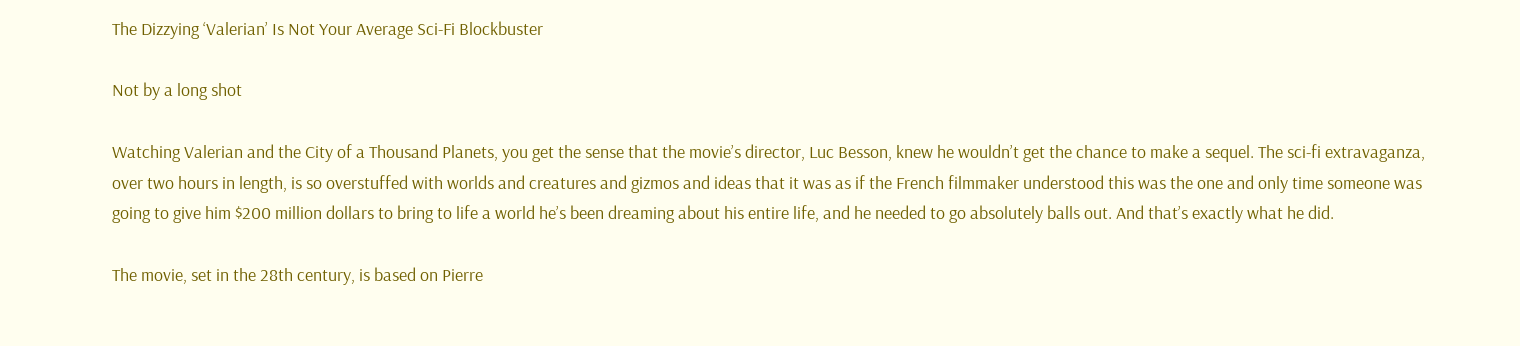The Dizzying ‘Valerian’ Is Not Your Average Sci-Fi Blockbuster

Not by a long shot

Watching Valerian and the City of a Thousand Planets, you get the sense that the movie’s director, Luc Besson, knew he wouldn’t get the chance to make a sequel. The sci-fi extravaganza, over two hours in length, is so overstuffed with worlds and creatures and gizmos and ideas that it was as if the French filmmaker understood this was the one and only time someone was going to give him $200 million dollars to bring to life a world he’s been dreaming about his entire life, and he needed to go absolutely balls out. And that’s exactly what he did.

The movie, set in the 28th century, is based on Pierre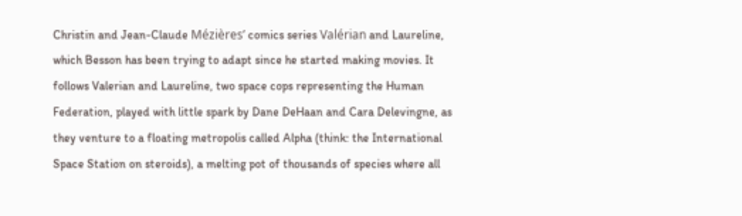Christin and Jean-Claude Mézières’ comics series Valérian and Laureline, which Besson has been trying to adapt since he started making movies. It follows Valerian and Laureline, two space cops representing the Human Federation, played with little spark by Dane DeHaan and Cara Delevingne, as they venture to a floating metropolis called Alpha (think: the International Space Station on steroids), a melting pot of thousands of species where all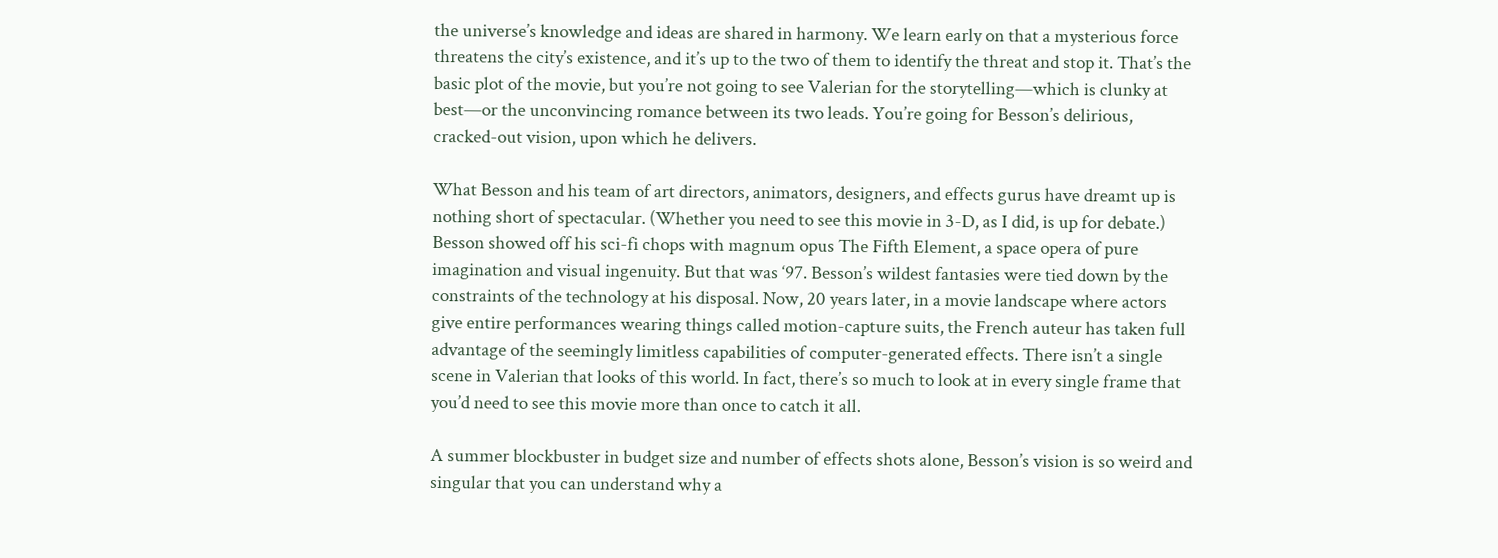the universe’s knowledge and ideas are shared in harmony. We learn early on that a mysterious force threatens the city’s existence, and it’s up to the two of them to identify the threat and stop it. That’s the basic plot of the movie, but you’re not going to see Valerian for the storytelling—which is clunky at best—or the unconvincing romance between its two leads. You’re going for Besson’s delirious, cracked-out vision, upon which he delivers.

What Besson and his team of art directors, animators, designers, and effects gurus have dreamt up is nothing short of spectacular. (Whether you need to see this movie in 3-D, as I did, is up for debate.) Besson showed off his sci-fi chops with magnum opus The Fifth Element, a space opera of pure imagination and visual ingenuity. But that was ‘97. Besson’s wildest fantasies were tied down by the constraints of the technology at his disposal. Now, 20 years later, in a movie landscape where actors give entire performances wearing things called motion-capture suits, the French auteur has taken full advantage of the seemingly limitless capabilities of computer-generated effects. There isn’t a single scene in Valerian that looks of this world. In fact, there’s so much to look at in every single frame that you’d need to see this movie more than once to catch it all.

A summer blockbuster in budget size and number of effects shots alone, Besson’s vision is so weird and singular that you can understand why a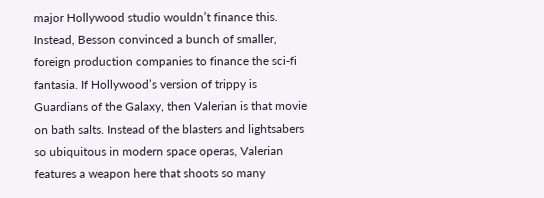major Hollywood studio wouldn’t finance this. Instead, Besson convinced a bunch of smaller, foreign production companies to finance the sci-fi fantasia. If Hollywood’s version of trippy is Guardians of the Galaxy, then Valerian is that movie on bath salts. Instead of the blasters and lightsabers so ubiquitous in modern space operas, Valerian features a weapon here that shoots so many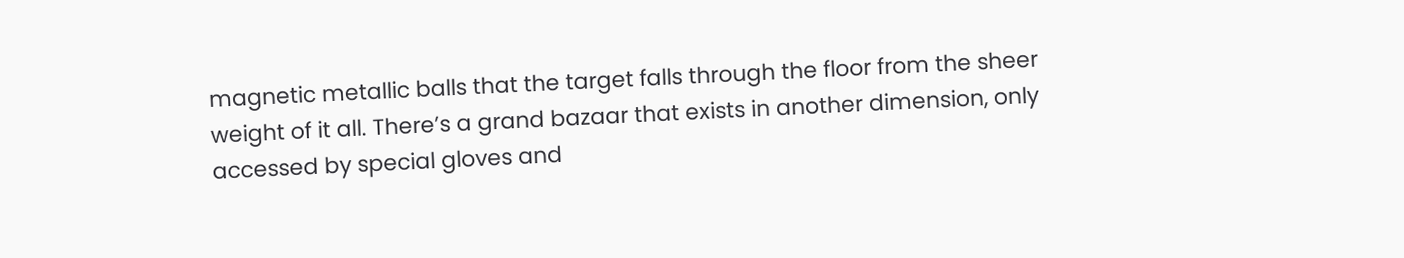magnetic metallic balls that the target falls through the floor from the sheer weight of it all. There’s a grand bazaar that exists in another dimension, only accessed by special gloves and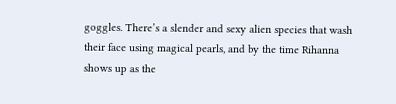goggles. There’s a slender and sexy alien species that wash their face using magical pearls, and by the time Rihanna shows up as the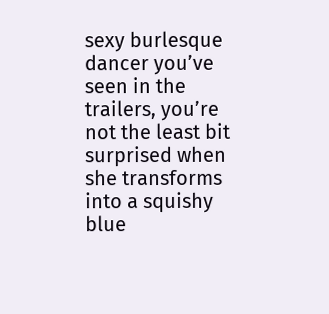sexy burlesque dancer you’ve seen in the trailers, you’re not the least bit surprised when she transforms into a squishy blue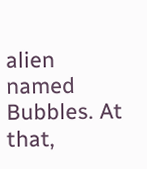alien named Bubbles. At that,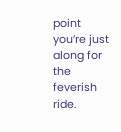point you’re just along for the feverish ride.